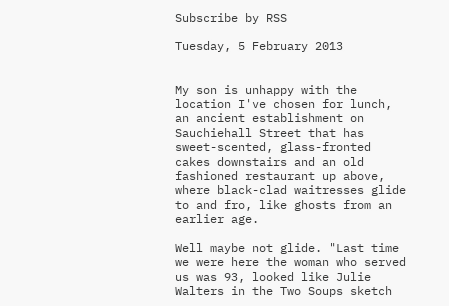Subscribe by RSS

Tuesday, 5 February 2013


My son is unhappy with the location I've chosen for lunch, an ancient establishment on Sauchiehall Street that has sweet-scented, glass-fronted cakes downstairs and an old fashioned restaurant up above, where black-clad waitresses glide to and fro, like ghosts from an earlier age.

Well maybe not glide. "Last time we were here the woman who served us was 93, looked like Julie Walters in the Two Soups sketch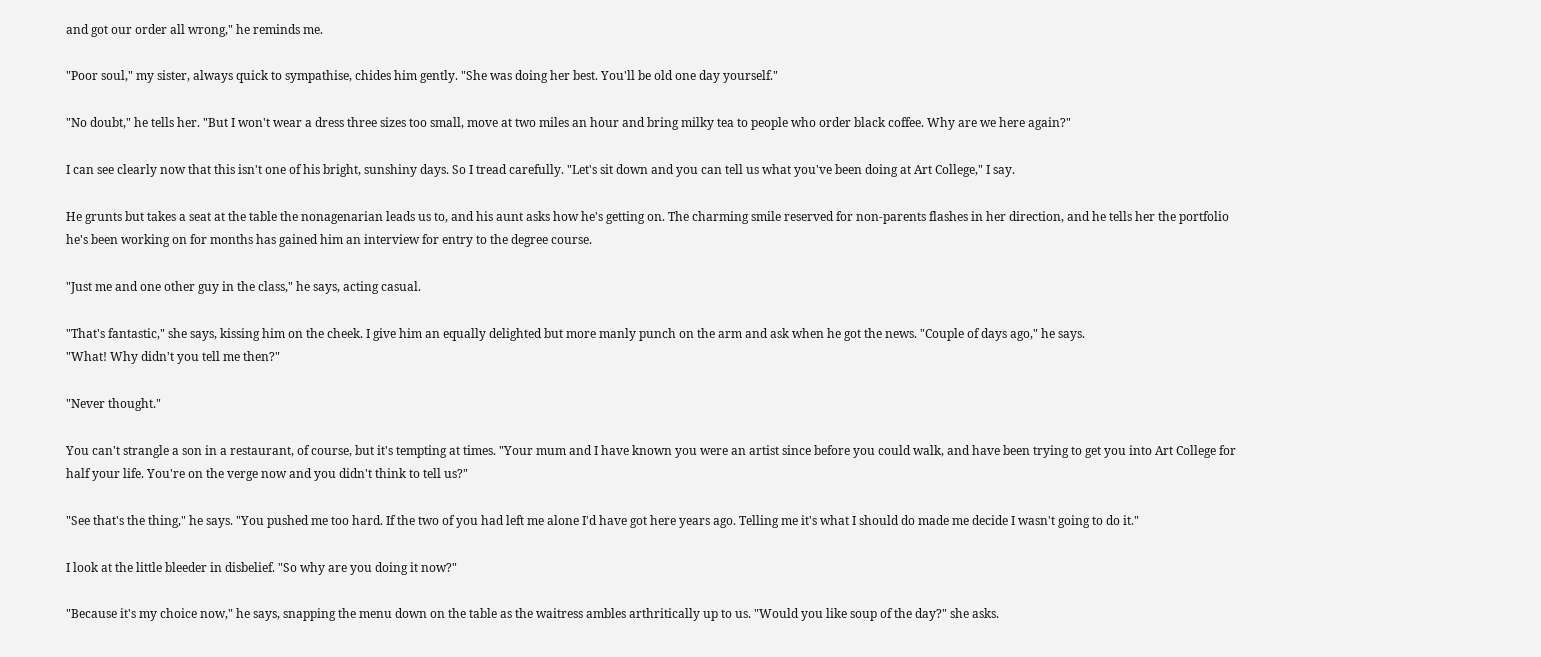and got our order all wrong," he reminds me.

"Poor soul," my sister, always quick to sympathise, chides him gently. "She was doing her best. You'll be old one day yourself."

"No doubt," he tells her. "But I won't wear a dress three sizes too small, move at two miles an hour and bring milky tea to people who order black coffee. Why are we here again?"

I can see clearly now that this isn't one of his bright, sunshiny days. So I tread carefully. "Let's sit down and you can tell us what you've been doing at Art College," I say.

He grunts but takes a seat at the table the nonagenarian leads us to, and his aunt asks how he's getting on. The charming smile reserved for non-parents flashes in her direction, and he tells her the portfolio he's been working on for months has gained him an interview for entry to the degree course.

"Just me and one other guy in the class," he says, acting casual.

"That's fantastic," she says, kissing him on the cheek. I give him an equally delighted but more manly punch on the arm and ask when he got the news. "Couple of days ago," he says.
"What! Why didn't you tell me then?"

"Never thought."

You can't strangle a son in a restaurant, of course, but it's tempting at times. "Your mum and I have known you were an artist since before you could walk, and have been trying to get you into Art College for half your life. You're on the verge now and you didn't think to tell us?"

"See that's the thing," he says. "You pushed me too hard. If the two of you had left me alone I'd have got here years ago. Telling me it's what I should do made me decide I wasn't going to do it."

I look at the little bleeder in disbelief. "So why are you doing it now?"

"Because it's my choice now," he says, snapping the menu down on the table as the waitress ambles arthritically up to us. "Would you like soup of the day?" she asks.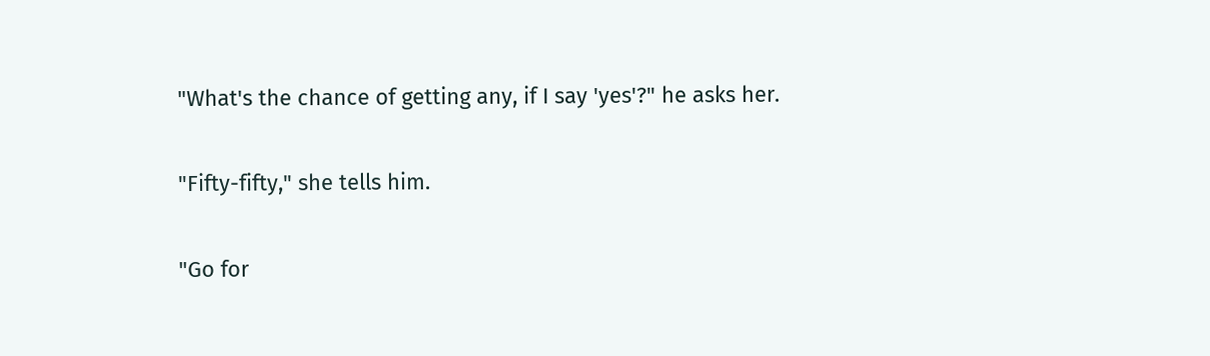"What's the chance of getting any, if I say 'yes'?" he asks her.

"Fifty-fifty," she tells him.

"Go for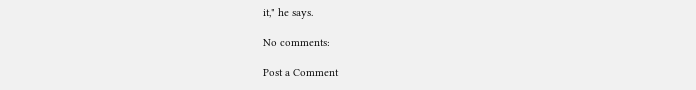it," he says.

No comments:

Post a Comment